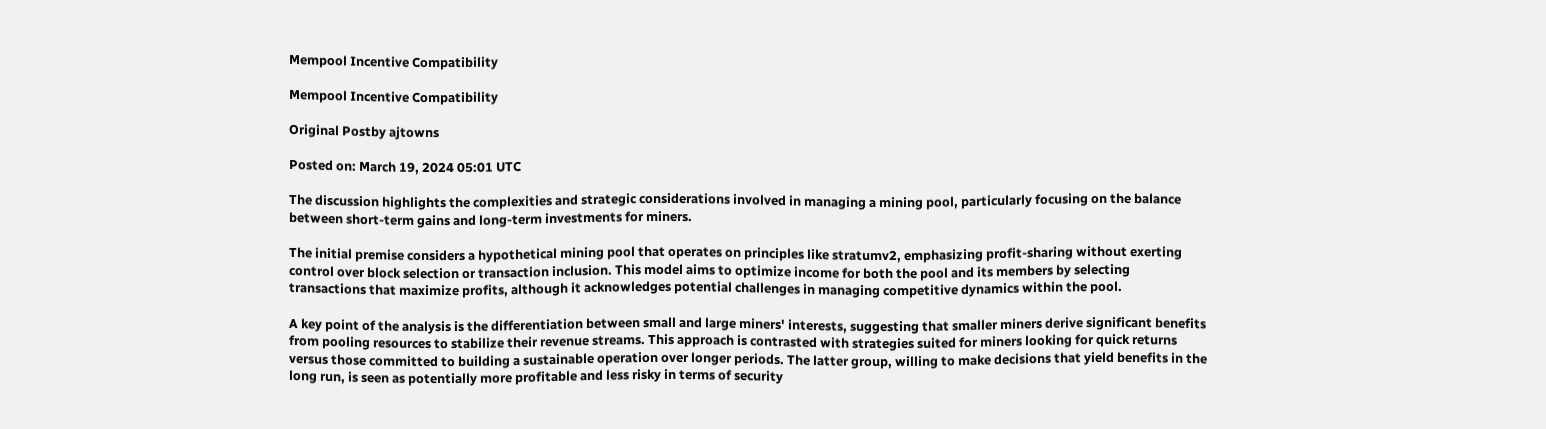Mempool Incentive Compatibility

Mempool Incentive Compatibility

Original Postby ajtowns

Posted on: March 19, 2024 05:01 UTC

The discussion highlights the complexities and strategic considerations involved in managing a mining pool, particularly focusing on the balance between short-term gains and long-term investments for miners.

The initial premise considers a hypothetical mining pool that operates on principles like stratumv2, emphasizing profit-sharing without exerting control over block selection or transaction inclusion. This model aims to optimize income for both the pool and its members by selecting transactions that maximize profits, although it acknowledges potential challenges in managing competitive dynamics within the pool.

A key point of the analysis is the differentiation between small and large miners' interests, suggesting that smaller miners derive significant benefits from pooling resources to stabilize their revenue streams. This approach is contrasted with strategies suited for miners looking for quick returns versus those committed to building a sustainable operation over longer periods. The latter group, willing to make decisions that yield benefits in the long run, is seen as potentially more profitable and less risky in terms of security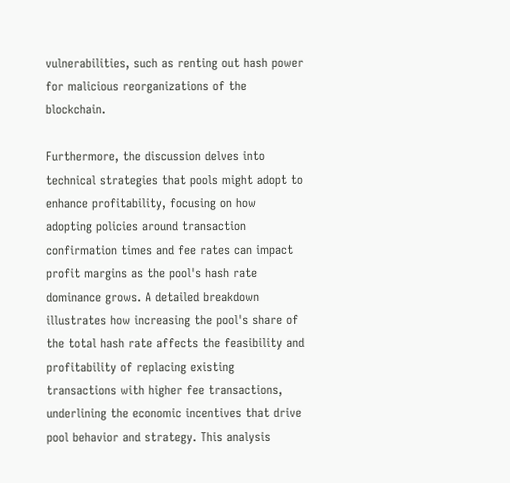vulnerabilities, such as renting out hash power for malicious reorganizations of the blockchain.

Furthermore, the discussion delves into technical strategies that pools might adopt to enhance profitability, focusing on how adopting policies around transaction confirmation times and fee rates can impact profit margins as the pool's hash rate dominance grows. A detailed breakdown illustrates how increasing the pool's share of the total hash rate affects the feasibility and profitability of replacing existing transactions with higher fee transactions, underlining the economic incentives that drive pool behavior and strategy. This analysis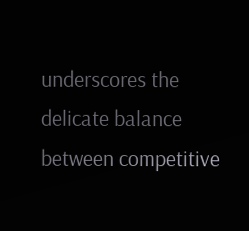underscores the delicate balance between competitive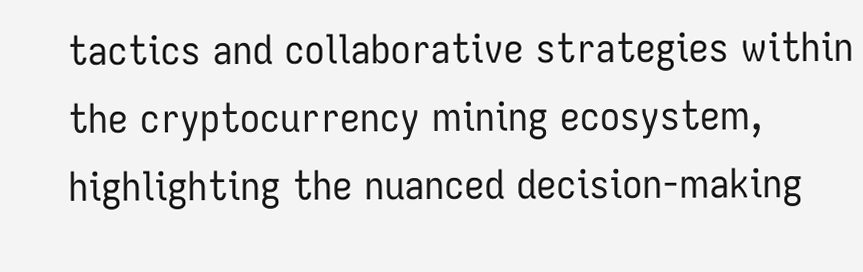tactics and collaborative strategies within the cryptocurrency mining ecosystem, highlighting the nuanced decision-making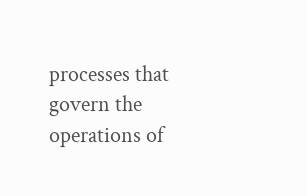processes that govern the operations of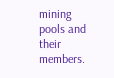mining pools and their members.